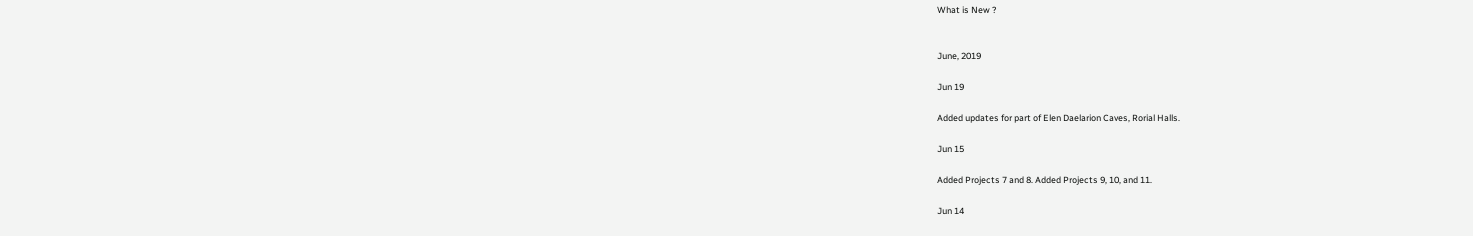What is New ?


June, 2019

Jun 19

Added updates for part of Elen Daelarion Caves, Rorial Halls.

Jun 15

Added Projects 7 and 8. Added Projects 9, 10, and 11.

Jun 14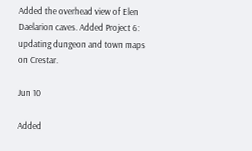Added the overhead view of Elen Daelarion caves. Added Project 6: updating dungeon and town maps on Crestar.

Jun 10

Added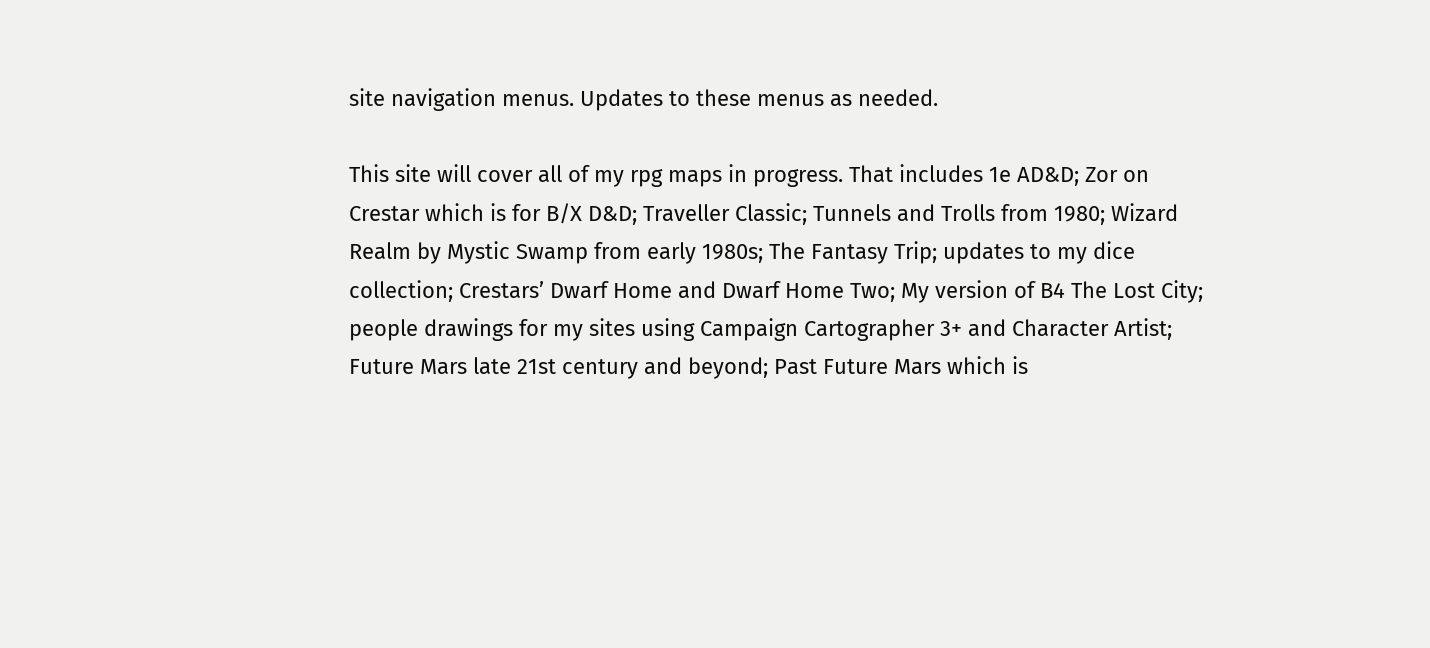site navigation menus. Updates to these menus as needed.

This site will cover all of my rpg maps in progress. That includes 1e AD&D; Zor on Crestar which is for B/X D&D; Traveller Classic; Tunnels and Trolls from 1980; Wizard Realm by Mystic Swamp from early 1980s; The Fantasy Trip; updates to my dice collection; Crestars’ Dwarf Home and Dwarf Home Two; My version of B4 The Lost City; people drawings for my sites using Campaign Cartographer 3+ and Character Artist; Future Mars late 21st century and beyond; Past Future Mars which is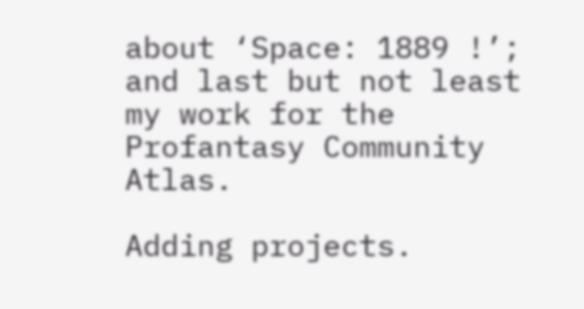about ‘Space: 1889 !’; and last but not least my work for the Profantasy Community Atlas.

Adding projects.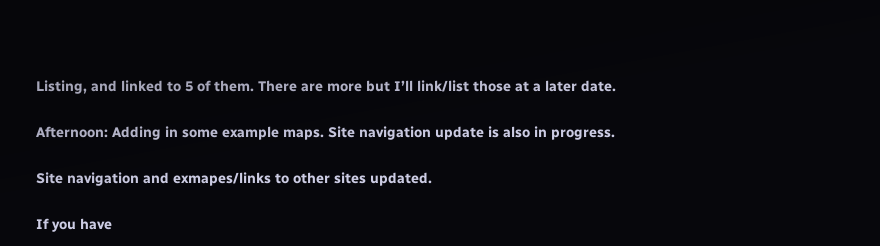Listing, and linked to 5 of them. There are more but I’ll link/list those at a later date.

Afternoon: Adding in some example maps. Site navigation update is also in progress.

Site navigation and exmapes/links to other sites updated.

If you have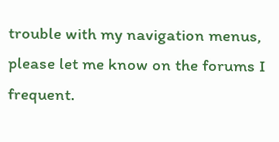trouble with my navigation menus, please let me know on the forums I frequent.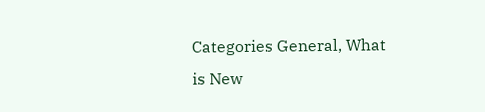Categories General, What is New